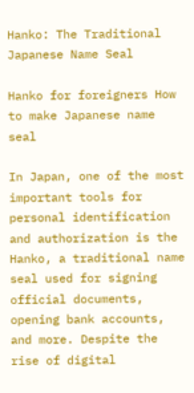Hanko: The Traditional Japanese Name Seal

Hanko for foreigners How to make Japanese name seal

In Japan, one of the most important tools for personal identification and authorization is the Hanko, a traditional name seal used for signing official documents, opening bank accounts, and more. Despite the rise of digital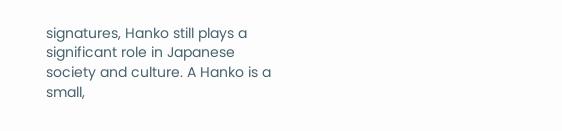signatures, Hanko still plays a significant role in Japanese society and culture. A Hanko is a small,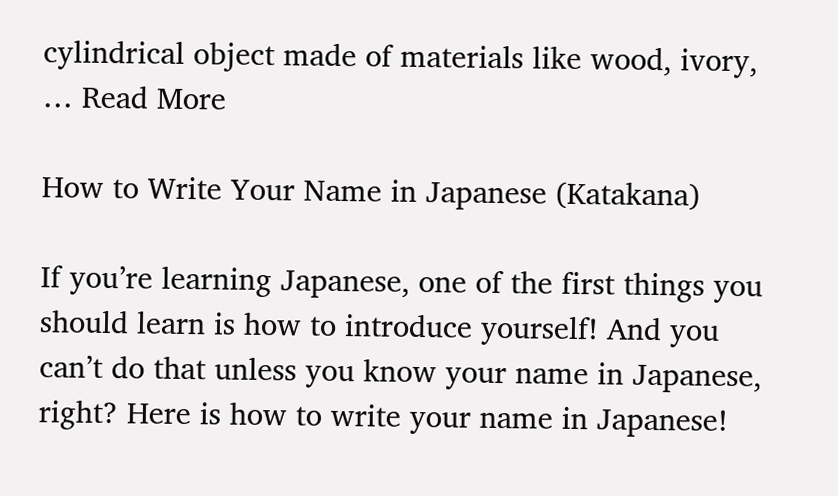cylindrical object made of materials like wood, ivory, … Read More

How to Write Your Name in Japanese (Katakana)

If you’re learning Japanese, one of the first things you should learn is how to introduce yourself! And you can’t do that unless you know your name in Japanese, right? Here is how to write your name in Japanese!